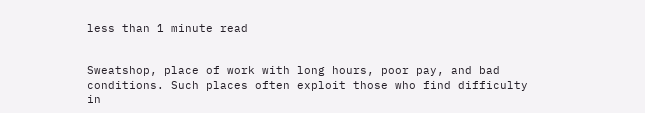less than 1 minute read


Sweatshop, place of work with long hours, poor pay, and bad conditions. Such places often exploit those who find difficulty in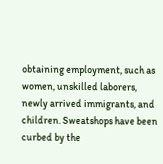obtaining employment, such as women, unskilled laborers, newly arrived immigrants, and children. Sweatshops have been curbed by the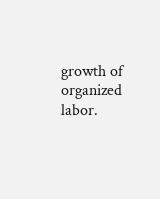growth of organized labor.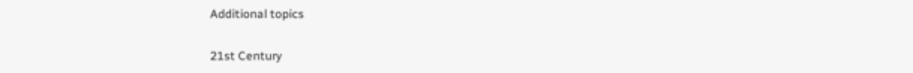Additional topics

21st Century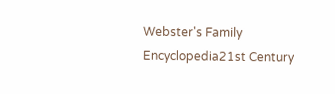Webster's Family Encyclopedia21st Century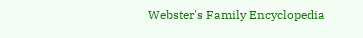Webster's Family Encyclopedia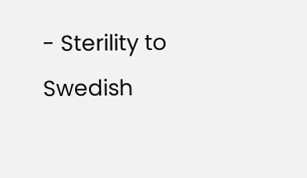- Sterility to Swedish